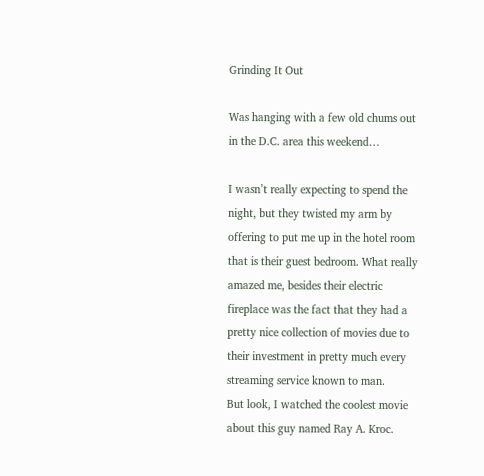Grinding It Out

Was hanging with a few old chums out in the D.C. area this weekend…

I wasn’t really expecting to spend the night, but they twisted my arm by offering to put me up in the hotel room that is their guest bedroom. What really amazed me, besides their electric fireplace was the fact that they had a pretty nice collection of movies due to their investment in pretty much every streaming service known to man.
But look, I watched the coolest movie about this guy named Ray A. Kroc.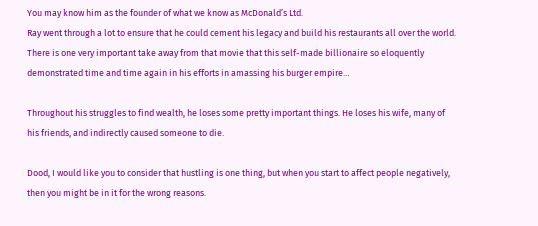You may know him as the founder of what we know as McDonald’s Ltd.
Ray went through a lot to ensure that he could cement his legacy and build his restaurants all over the world.
There is one very important take away from that movie that this self-made billionaire so eloquently demonstrated time and time again in his efforts in amassing his burger empire…

Throughout his struggles to find wealth, he loses some pretty important things. He loses his wife, many of his friends, and indirectly caused someone to die.

Dood, I would like you to consider that hustling is one thing, but when you start to affect people negatively, then you might be in it for the wrong reasons.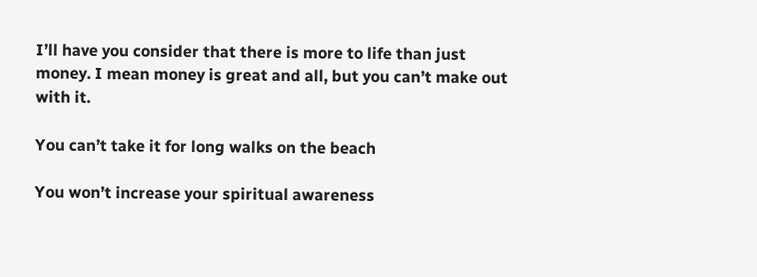I’ll have you consider that there is more to life than just money. I mean money is great and all, but you can’t make out with it.

You can’t take it for long walks on the beach

You won’t increase your spiritual awareness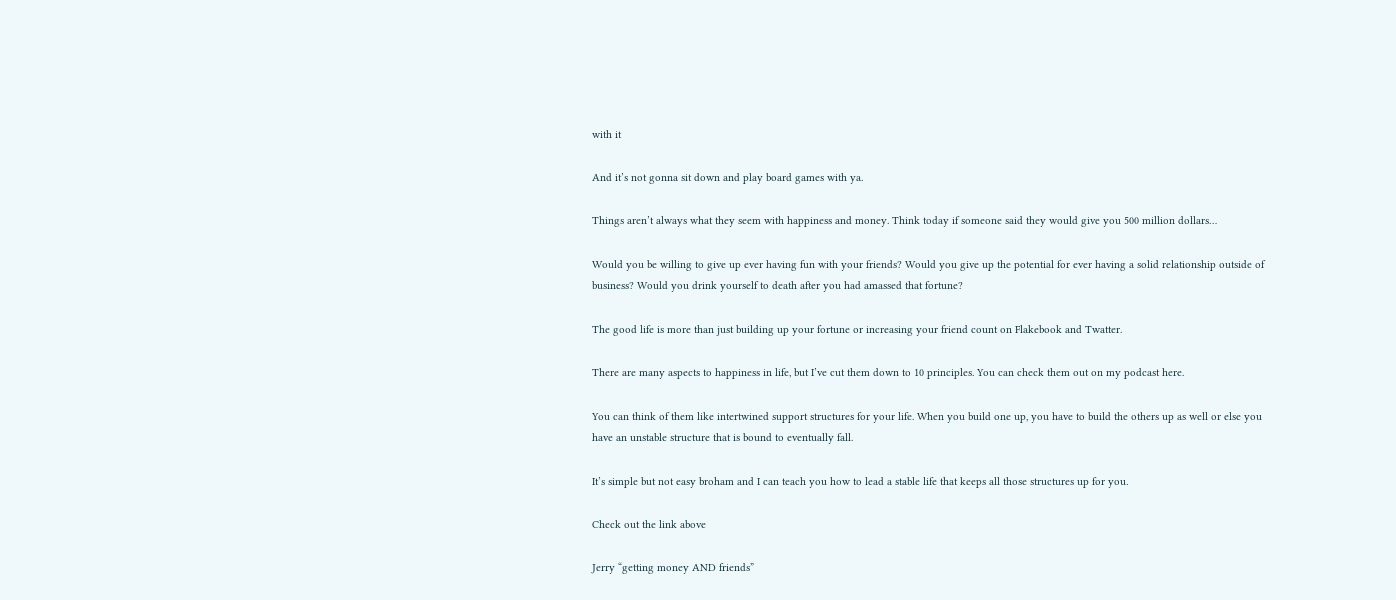with it

And it’s not gonna sit down and play board games with ya.

Things aren’t always what they seem with happiness and money. Think today if someone said they would give you 500 million dollars…

Would you be willing to give up ever having fun with your friends? Would you give up the potential for ever having a solid relationship outside of business? Would you drink yourself to death after you had amassed that fortune?

The good life is more than just building up your fortune or increasing your friend count on Flakebook and Twatter.

There are many aspects to happiness in life, but I’ve cut them down to 10 principles. You can check them out on my podcast here.

You can think of them like intertwined support structures for your life. When you build one up, you have to build the others up as well or else you have an unstable structure that is bound to eventually fall.

It’s simple but not easy broham and I can teach you how to lead a stable life that keeps all those structures up for you.

Check out the link above

Jerry “getting money AND friends”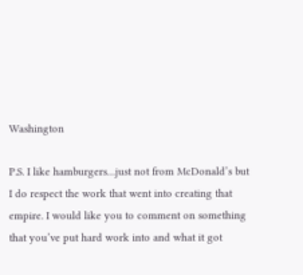Washington

P.S. I like hamburgers…just not from McDonald’s but I do respect the work that went into creating that empire. I would like you to comment on something that you’ve put hard work into and what it got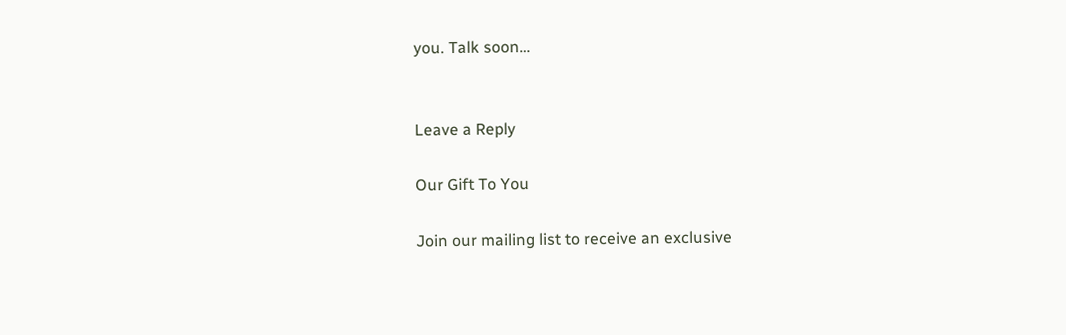you. Talk soon…


Leave a Reply

Our Gift To You

Join our mailing list to receive an exclusive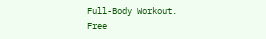Full-Body Workout.
Free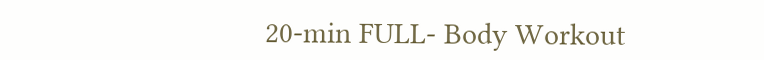20-min FULL- Body Workout